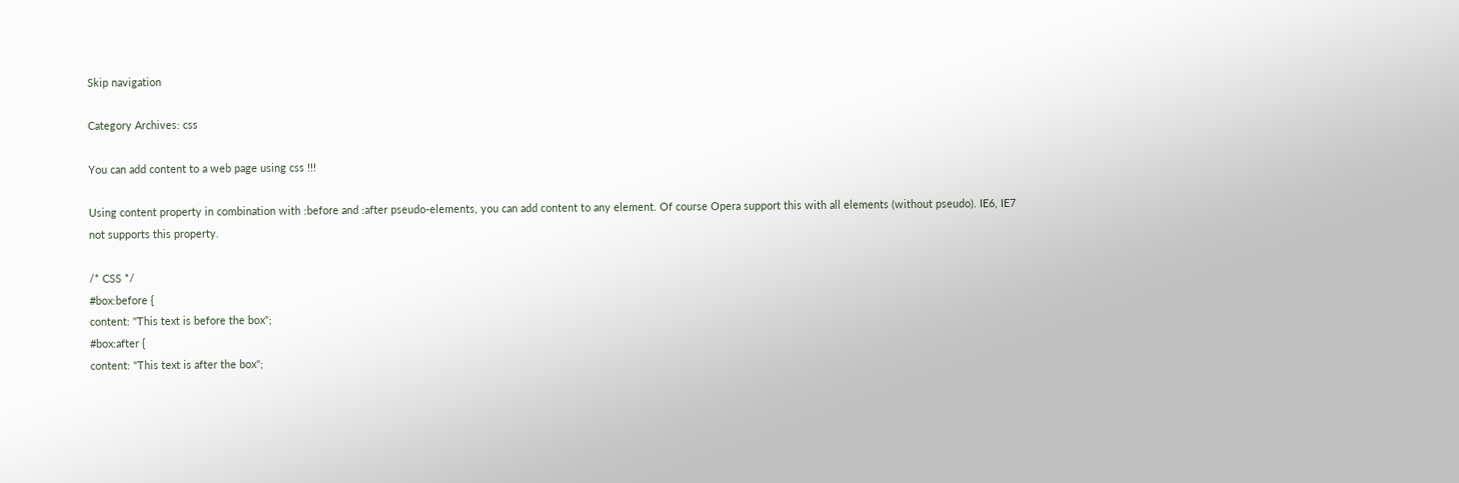Skip navigation

Category Archives: css

You can add content to a web page using css !!!

Using content property in combination with :before and :after pseudo-elements, you can add content to any element. Of course Opera support this with all elements (without pseudo). IE6, IE7 not supports this property.

/* CSS */
#box:before {
content: "This text is before the box";
#box:after {
content: "This text is after the box";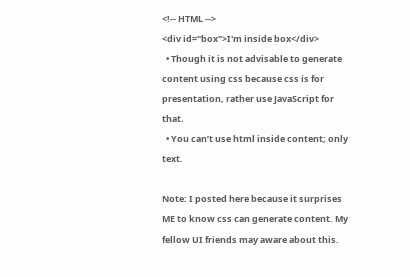<!-- HTML -->
<div id="box">I'm inside box</div>
  • Though it is not advisable to generate content using css because css is for presentation, rather use JavaScript for that.
  • You can’t use html inside content; only text.

Note: I posted here because it surprises ME to know css can generate content. My fellow UI friends may aware about this.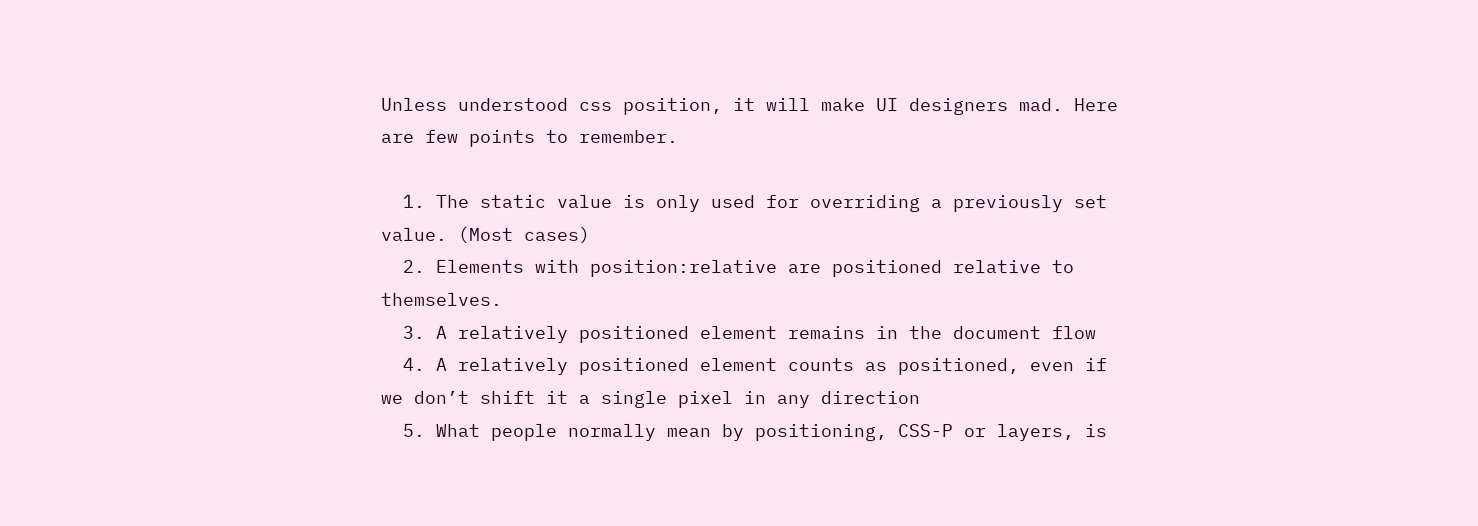Unless understood css position, it will make UI designers mad. Here are few points to remember.

  1. The static value is only used for overriding a previously set value. (Most cases)
  2. Elements with position:relative are positioned relative to themselves.
  3. A relatively positioned element remains in the document flow
  4. A relatively positioned element counts as positioned, even if we don’t shift it a single pixel in any direction
  5. What people normally mean by positioning, CSS-P or layers, is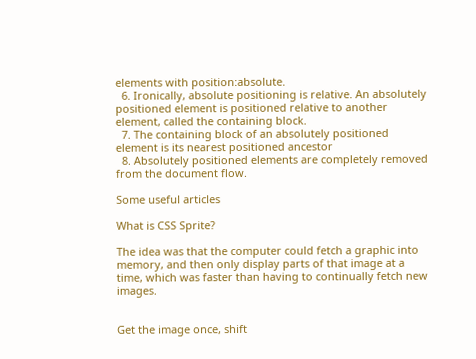elements with position:absolute.
  6. Ironically, absolute positioning is relative. An absolutely positioned element is positioned relative to another element, called the containing block.
  7. The containing block of an absolutely positioned element is its nearest positioned ancestor
  8. Absolutely positioned elements are completely removed from the document flow.

Some useful articles

What is CSS Sprite?

The idea was that the computer could fetch a graphic into memory, and then only display parts of that image at a time, which was faster than having to continually fetch new images.


Get the image once, shift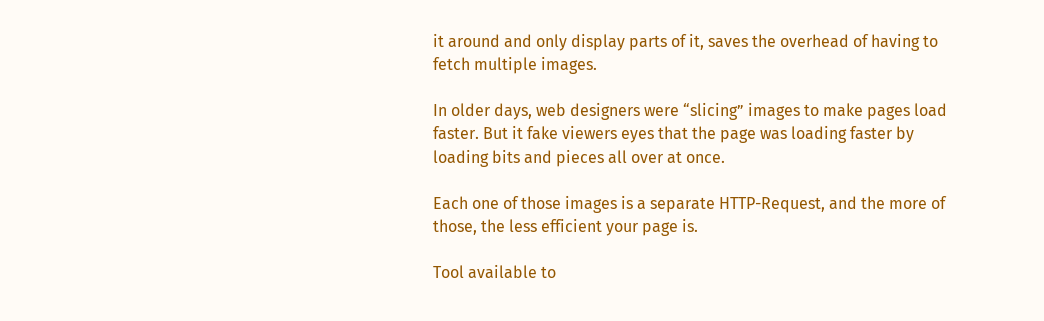it around and only display parts of it, saves the overhead of having to fetch multiple images.

In older days, web designers were “slicing” images to make pages load faster. But it fake viewers eyes that the page was loading faster by loading bits and pieces all over at once.

Each one of those images is a separate HTTP-Request, and the more of those, the less efficient your page is.

Tool available to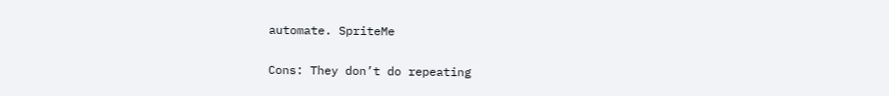automate. SpriteMe

Cons: They don’t do repeating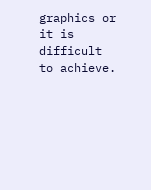graphics or it is difficult to achieve.